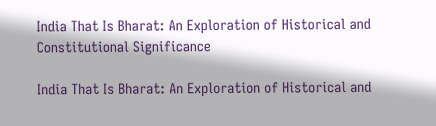India That Is Bharat: An Exploration of Historical and Constitutional Significance

India That Is Bharat: An Exploration of Historical and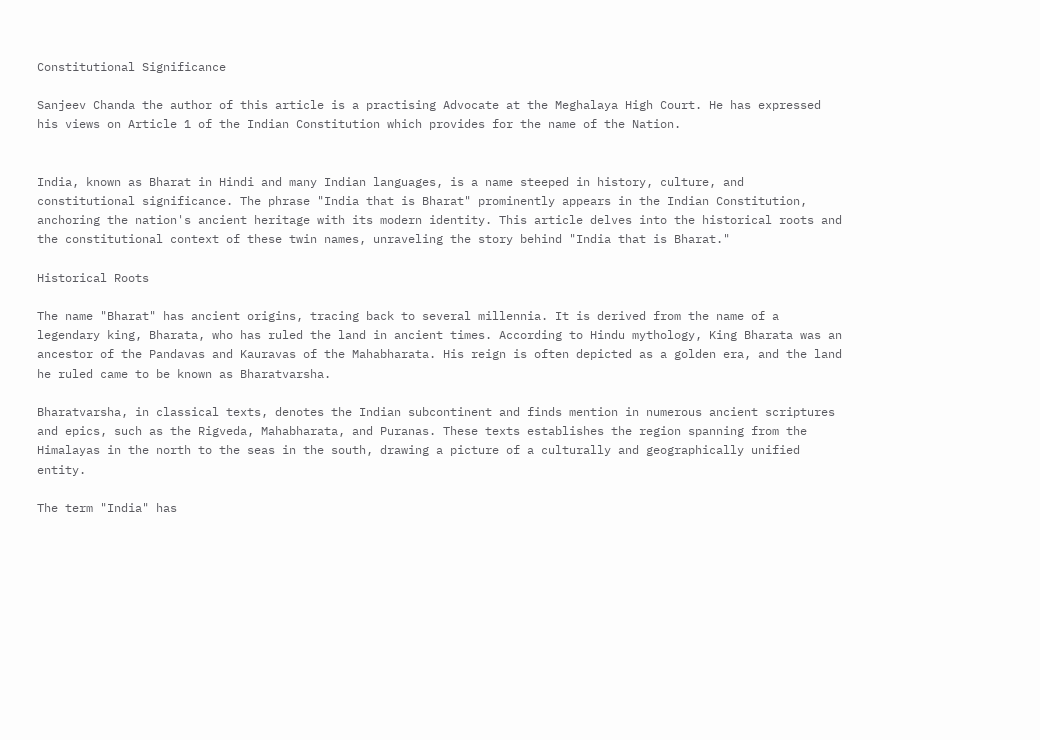Constitutional Significance

Sanjeev Chanda the author of this article is a practising Advocate at the Meghalaya High Court. He has expressed his views on Article 1 of the Indian Constitution which provides for the name of the Nation.


India, known as Bharat in Hindi and many Indian languages, is a name steeped in history, culture, and constitutional significance. The phrase "India that is Bharat" prominently appears in the Indian Constitution, anchoring the nation's ancient heritage with its modern identity. This article delves into the historical roots and the constitutional context of these twin names, unraveling the story behind "India that is Bharat."

Historical Roots

The name "Bharat" has ancient origins, tracing back to several millennia. It is derived from the name of a legendary king, Bharata, who has ruled the land in ancient times. According to Hindu mythology, King Bharata was an ancestor of the Pandavas and Kauravas of the Mahabharata. His reign is often depicted as a golden era, and the land he ruled came to be known as Bharatvarsha.

Bharatvarsha, in classical texts, denotes the Indian subcontinent and finds mention in numerous ancient scriptures and epics, such as the Rigveda, Mahabharata, and Puranas. These texts establishes the region spanning from the Himalayas in the north to the seas in the south, drawing a picture of a culturally and geographically unified entity.

The term "India" has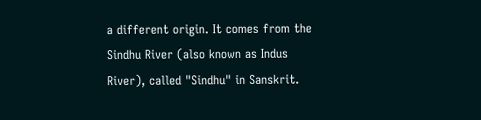a different origin. It comes from the Sindhu River (also known as Indus River), called "Sindhu" in Sanskrit.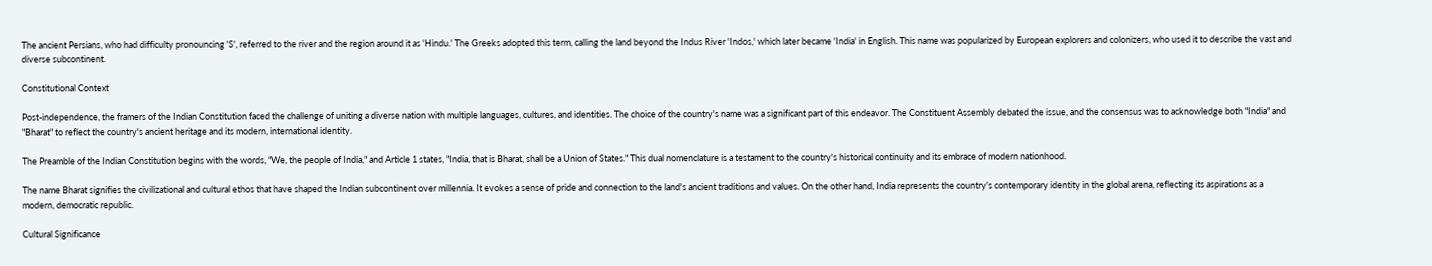The ancient Persians, who had difficulty pronouncing 'S', referred to the river and the region around it as 'Hindu.' The Greeks adopted this term, calling the land beyond the Indus River 'Indos,' which later became 'India' in English. This name was popularized by European explorers and colonizers, who used it to describe the vast and diverse subcontinent.

Constitutional Context

Post-independence, the framers of the Indian Constitution faced the challenge of uniting a diverse nation with multiple languages, cultures, and identities. The choice of the country's name was a significant part of this endeavor. The Constituent Assembly debated the issue, and the consensus was to acknowledge both "India" and "Bharat" to reflect the country's ancient heritage and its modern, international identity.

The Preamble of the Indian Constitution begins with the words, "We, the people of India," and Article 1 states, "India, that is Bharat, shall be a Union of States." This dual nomenclature is a testament to the country's historical continuity and its embrace of modern nationhood.

The name Bharat signifies the civilizational and cultural ethos that have shaped the Indian subcontinent over millennia. It evokes a sense of pride and connection to the land's ancient traditions and values. On the other hand, India represents the country's contemporary identity in the global arena, reflecting its aspirations as a modern, democratic republic.

Cultural Significance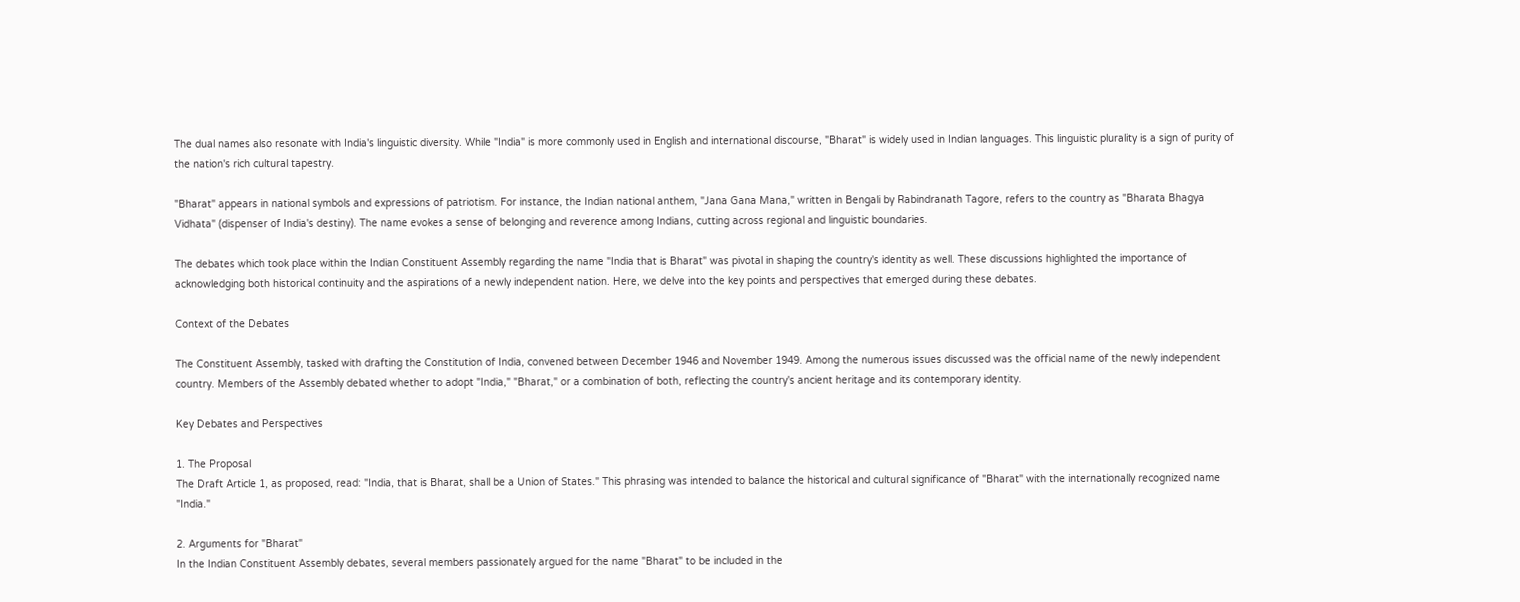The dual names also resonate with India's linguistic diversity. While "India" is more commonly used in English and international discourse, "Bharat" is widely used in Indian languages. This linguistic plurality is a sign of purity of the nation's rich cultural tapestry.

"Bharat" appears in national symbols and expressions of patriotism. For instance, the Indian national anthem, "Jana Gana Mana," written in Bengali by Rabindranath Tagore, refers to the country as "Bharata Bhagya Vidhata" (dispenser of India's destiny). The name evokes a sense of belonging and reverence among Indians, cutting across regional and linguistic boundaries.

The debates which took place within the Indian Constituent Assembly regarding the name "India that is Bharat" was pivotal in shaping the country's identity as well. These discussions highlighted the importance of acknowledging both historical continuity and the aspirations of a newly independent nation. Here, we delve into the key points and perspectives that emerged during these debates.

Context of the Debates

The Constituent Assembly, tasked with drafting the Constitution of India, convened between December 1946 and November 1949. Among the numerous issues discussed was the official name of the newly independent country. Members of the Assembly debated whether to adopt "India," "Bharat," or a combination of both, reflecting the country's ancient heritage and its contemporary identity.

Key Debates and Perspectives

1. The Proposal
The Draft Article 1, as proposed, read: "India, that is Bharat, shall be a Union of States." This phrasing was intended to balance the historical and cultural significance of "Bharat" with the internationally recognized name "India."

2. Arguments for "Bharat"
In the Indian Constituent Assembly debates, several members passionately argued for the name "Bharat" to be included in the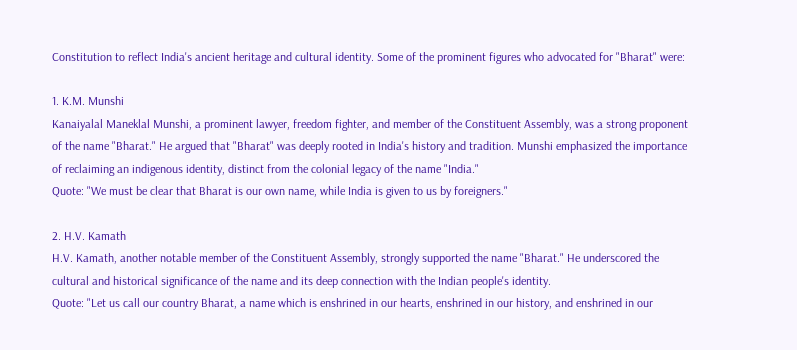Constitution to reflect India's ancient heritage and cultural identity. Some of the prominent figures who advocated for "Bharat" were:

1. K.M. Munshi
Kanaiyalal Maneklal Munshi, a prominent lawyer, freedom fighter, and member of the Constituent Assembly, was a strong proponent of the name "Bharat." He argued that "Bharat" was deeply rooted in India's history and tradition. Munshi emphasized the importance of reclaiming an indigenous identity, distinct from the colonial legacy of the name "India."
Quote: "We must be clear that Bharat is our own name, while India is given to us by foreigners."

2. H.V. Kamath
H.V. Kamath, another notable member of the Constituent Assembly, strongly supported the name "Bharat." He underscored the cultural and historical significance of the name and its deep connection with the Indian people's identity.
Quote: "Let us call our country Bharat, a name which is enshrined in our hearts, enshrined in our history, and enshrined in our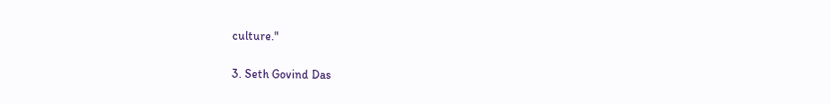culture."

3. Seth Govind Das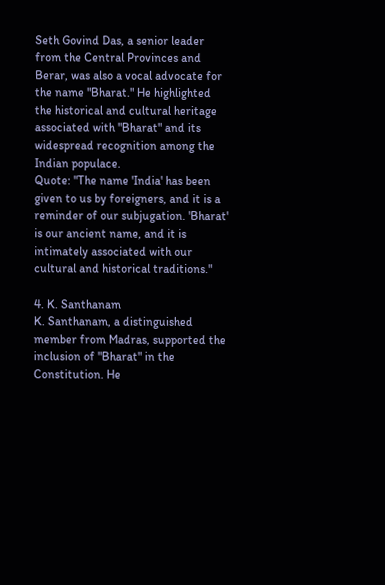Seth Govind Das, a senior leader from the Central Provinces and Berar, was also a vocal advocate for the name "Bharat." He highlighted the historical and cultural heritage associated with "Bharat" and its widespread recognition among the Indian populace.
Quote: "The name 'India' has been given to us by foreigners, and it is a reminder of our subjugation. 'Bharat' is our ancient name, and it is intimately associated with our cultural and historical traditions."

4. K. Santhanam
K. Santhanam, a distinguished member from Madras, supported the inclusion of "Bharat" in the Constitution. He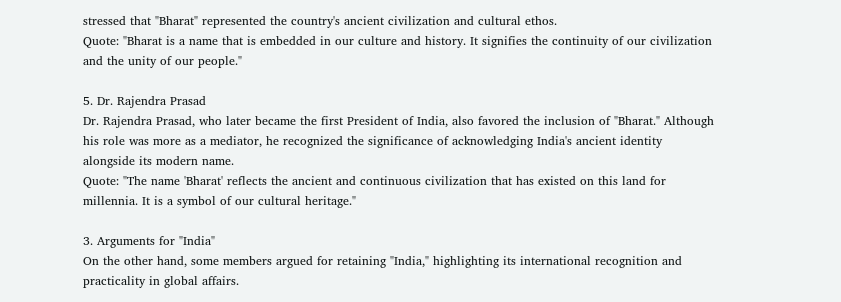stressed that "Bharat" represented the country's ancient civilization and cultural ethos.
Quote: "Bharat is a name that is embedded in our culture and history. It signifies the continuity of our civilization and the unity of our people."

5. Dr. Rajendra Prasad
Dr. Rajendra Prasad, who later became the first President of India, also favored the inclusion of "Bharat." Although his role was more as a mediator, he recognized the significance of acknowledging India's ancient identity alongside its modern name.
Quote: "The name 'Bharat' reflects the ancient and continuous civilization that has existed on this land for millennia. It is a symbol of our cultural heritage."

3. Arguments for "India"
On the other hand, some members argued for retaining "India," highlighting its international recognition and practicality in global affairs.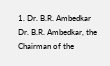1. Dr. B.R. Ambedkar
Dr. B.R. Ambedkar, the Chairman of the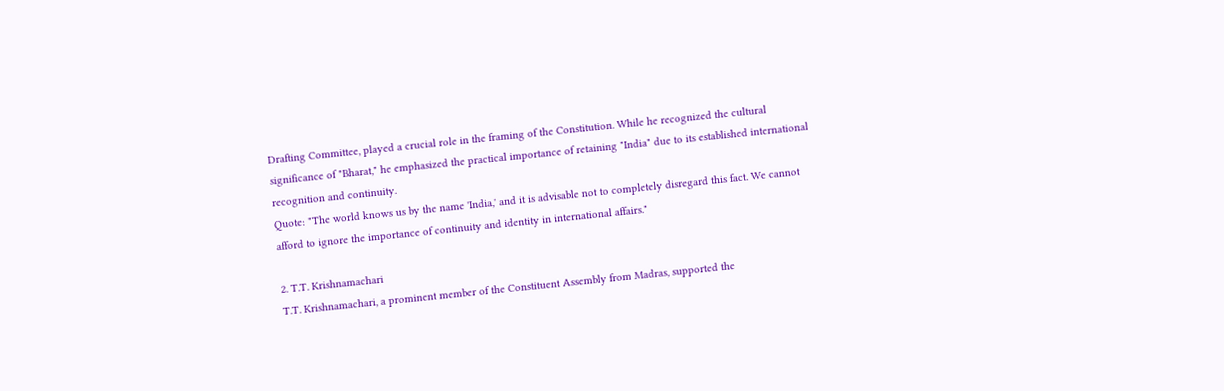Drafting Committee, played a crucial role in the framing of the Constitution. While he recognized the cultural significance of "Bharat," he emphasized the practical importance of retaining "India" due to its established international recognition and continuity.
Quote: "The world knows us by the name 'India,' and it is advisable not to completely disregard this fact. We cannot afford to ignore the importance of continuity and identity in international affairs."

2. T.T. Krishnamachari
T.T. Krishnamachari, a prominent member of the Constituent Assembly from Madras, supported the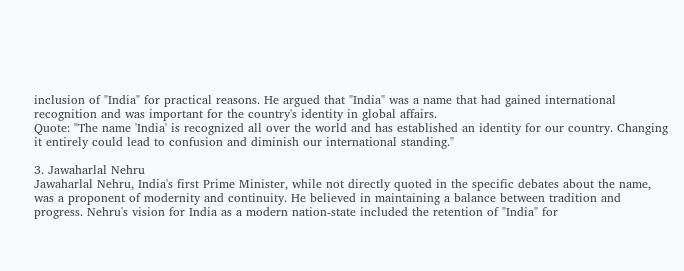inclusion of "India" for practical reasons. He argued that "India" was a name that had gained international recognition and was important for the country's identity in global affairs.
Quote: "The name 'India' is recognized all over the world and has established an identity for our country. Changing it entirely could lead to confusion and diminish our international standing."

3. Jawaharlal Nehru
Jawaharlal Nehru, India's first Prime Minister, while not directly quoted in the specific debates about the name, was a proponent of modernity and continuity. He believed in maintaining a balance between tradition and progress. Nehru's vision for India as a modern nation-state included the retention of "India" for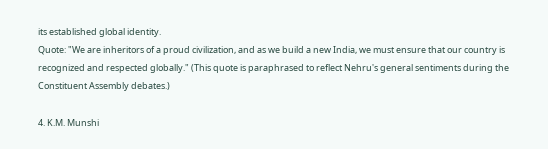its established global identity.
Quote: "We are inheritors of a proud civilization, and as we build a new India, we must ensure that our country is recognized and respected globally." (This quote is paraphrased to reflect Nehru's general sentiments during the Constituent Assembly debates.)

4. K.M. Munshi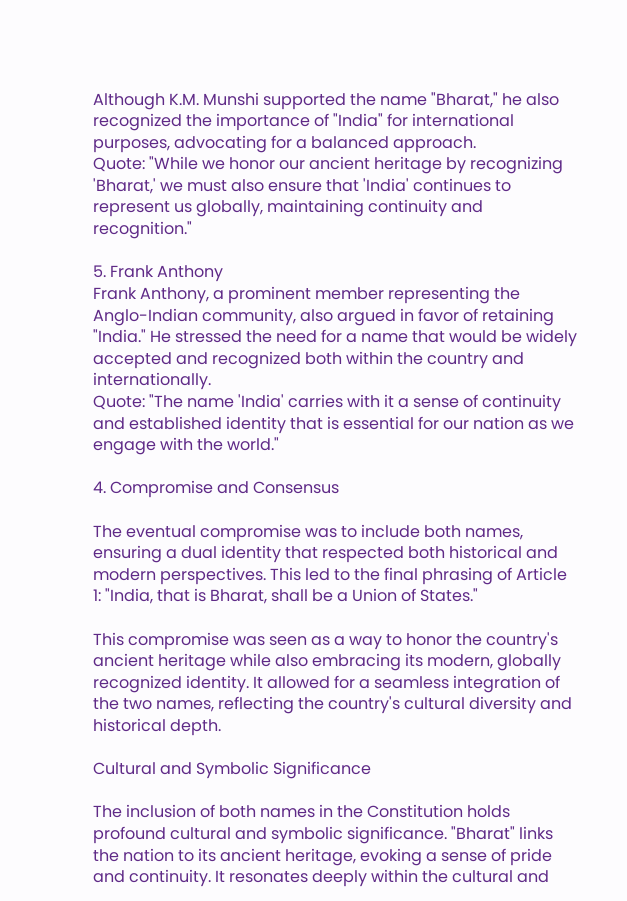Although K.M. Munshi supported the name "Bharat," he also recognized the importance of "India" for international purposes, advocating for a balanced approach.
Quote: "While we honor our ancient heritage by recognizing 'Bharat,' we must also ensure that 'India' continues to represent us globally, maintaining continuity and recognition."

5. Frank Anthony
Frank Anthony, a prominent member representing the Anglo-Indian community, also argued in favor of retaining "India." He stressed the need for a name that would be widely accepted and recognized both within the country and internationally.
Quote: "The name 'India' carries with it a sense of continuity and established identity that is essential for our nation as we engage with the world."

4. Compromise and Consensus

The eventual compromise was to include both names, ensuring a dual identity that respected both historical and modern perspectives. This led to the final phrasing of Article 1: "India, that is Bharat, shall be a Union of States."

This compromise was seen as a way to honor the country's ancient heritage while also embracing its modern, globally recognized identity. It allowed for a seamless integration of the two names, reflecting the country's cultural diversity and historical depth.

Cultural and Symbolic Significance

The inclusion of both names in the Constitution holds profound cultural and symbolic significance. "Bharat" links the nation to its ancient heritage, evoking a sense of pride and continuity. It resonates deeply within the cultural and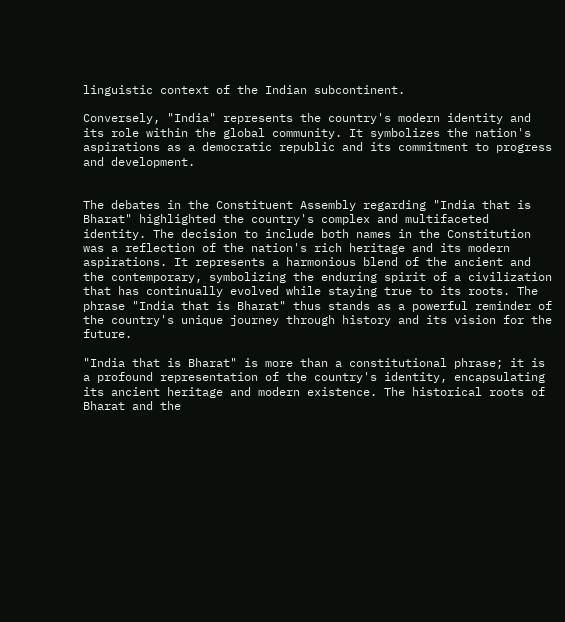linguistic context of the Indian subcontinent.

Conversely, "India" represents the country's modern identity and its role within the global community. It symbolizes the nation's aspirations as a democratic republic and its commitment to progress and development.


The debates in the Constituent Assembly regarding "India that is Bharat" highlighted the country's complex and multifaceted identity. The decision to include both names in the Constitution was a reflection of the nation's rich heritage and its modern aspirations. It represents a harmonious blend of the ancient and the contemporary, symbolizing the enduring spirit of a civilization that has continually evolved while staying true to its roots. The phrase "India that is Bharat" thus stands as a powerful reminder of the country's unique journey through history and its vision for the future.

"India that is Bharat" is more than a constitutional phrase; it is a profound representation of the country's identity, encapsulating its ancient heritage and modern existence. The historical roots of Bharat and the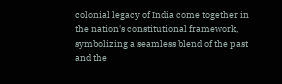colonial legacy of India come together in the nation's constitutional framework, symbolizing a seamless blend of the past and the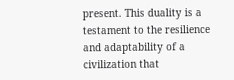present. This duality is a testament to the resilience and adaptability of a civilization that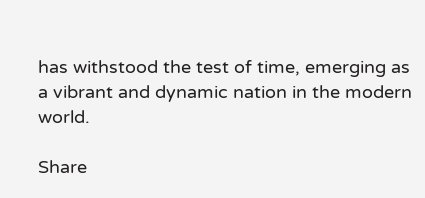has withstood the test of time, emerging as a vibrant and dynamic nation in the modern world.

Share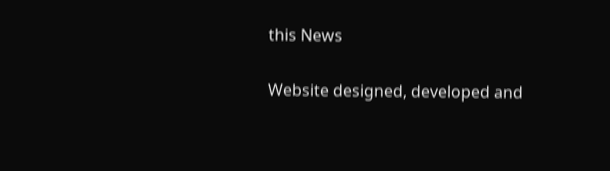this News

Website designed, developed and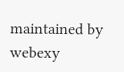maintained by webexy